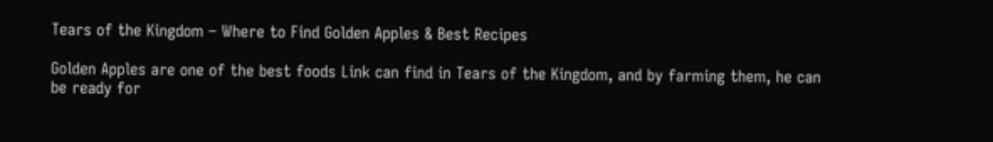Tears of the Kingdom – Where to Find Golden Apples & Best Recipes

Golden Apples are one of the best foods Link can find in Tears of the Kingdom, and by farming them, he can be ready for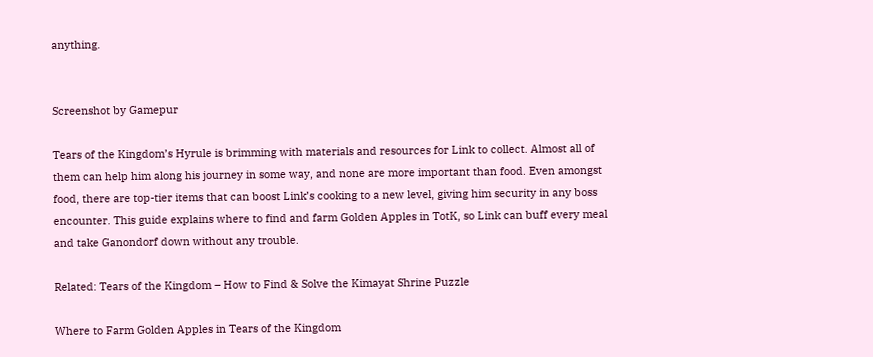anything.


Screenshot by Gamepur

Tears of the Kingdom’s Hyrule is brimming with materials and resources for Link to collect. Almost all of them can help him along his journey in some way, and none are more important than food. Even amongst food, there are top-tier items that can boost Link’s cooking to a new level, giving him security in any boss encounter. This guide explains where to find and farm Golden Apples in TotK, so Link can buff every meal and take Ganondorf down without any trouble.

Related: Tears of the Kingdom – How to Find & Solve the Kimayat Shrine Puzzle

Where to Farm Golden Apples in Tears of the Kingdom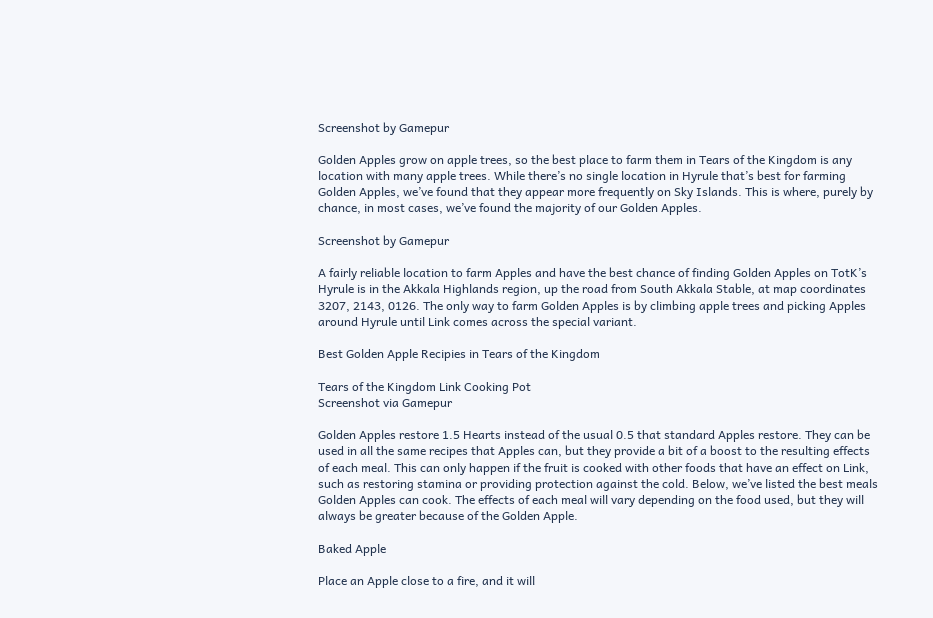Screenshot by Gamepur

Golden Apples grow on apple trees, so the best place to farm them in Tears of the Kingdom is any location with many apple trees. While there’s no single location in Hyrule that’s best for farming Golden Apples, we’ve found that they appear more frequently on Sky Islands. This is where, purely by chance, in most cases, we’ve found the majority of our Golden Apples.

Screenshot by Gamepur

A fairly reliable location to farm Apples and have the best chance of finding Golden Apples on TotK’s Hyrule is in the Akkala Highlands region, up the road from South Akkala Stable, at map coordinates 3207, 2143, 0126. The only way to farm Golden Apples is by climbing apple trees and picking Apples around Hyrule until Link comes across the special variant.

Best Golden Apple Recipies in Tears of the Kingdom

Tears of the Kingdom Link Cooking Pot
Screenshot via Gamepur

Golden Apples restore 1.5 Hearts instead of the usual 0.5 that standard Apples restore. They can be used in all the same recipes that Apples can, but they provide a bit of a boost to the resulting effects of each meal. This can only happen if the fruit is cooked with other foods that have an effect on Link, such as restoring stamina or providing protection against the cold. Below, we’ve listed the best meals Golden Apples can cook. The effects of each meal will vary depending on the food used, but they will always be greater because of the Golden Apple.

Baked Apple

Place an Apple close to a fire, and it will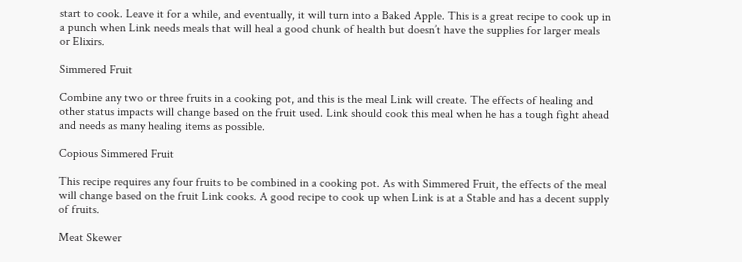start to cook. Leave it for a while, and eventually, it will turn into a Baked Apple. This is a great recipe to cook up in a punch when Link needs meals that will heal a good chunk of health but doesn’t have the supplies for larger meals or Elixirs.

Simmered Fruit

Combine any two or three fruits in a cooking pot, and this is the meal Link will create. The effects of healing and other status impacts will change based on the fruit used. Link should cook this meal when he has a tough fight ahead and needs as many healing items as possible.

Copious Simmered Fruit

This recipe requires any four fruits to be combined in a cooking pot. As with Simmered Fruit, the effects of the meal will change based on the fruit Link cooks. A good recipe to cook up when Link is at a Stable and has a decent supply of fruits.

Meat Skewer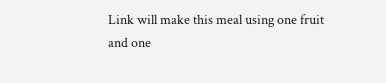Link will make this meal using one fruit and one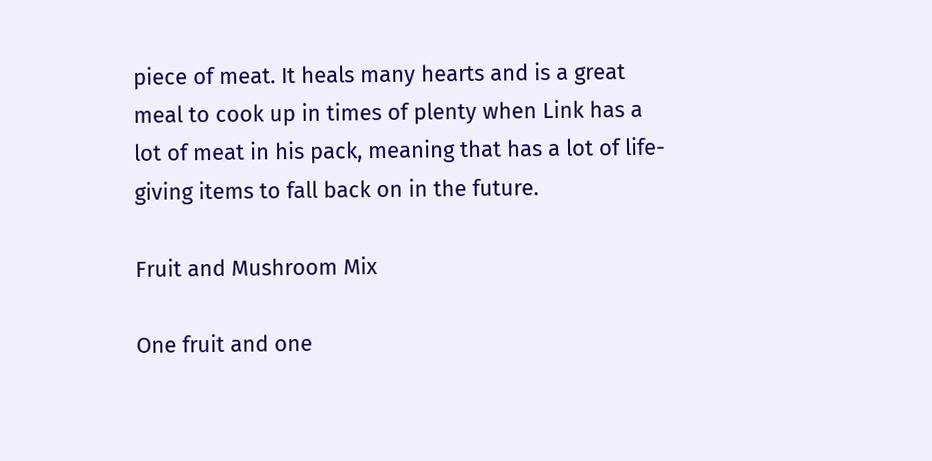piece of meat. It heals many hearts and is a great meal to cook up in times of plenty when Link has a lot of meat in his pack, meaning that has a lot of life-giving items to fall back on in the future.

Fruit and Mushroom Mix

One fruit and one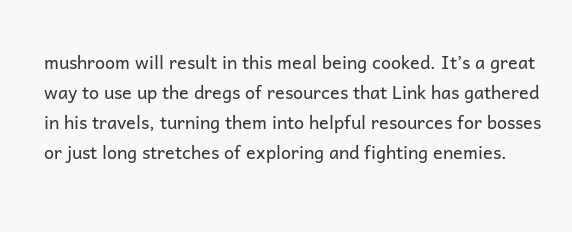mushroom will result in this meal being cooked. It’s a great way to use up the dregs of resources that Link has gathered in his travels, turning them into helpful resources for bosses or just long stretches of exploring and fighting enemies.